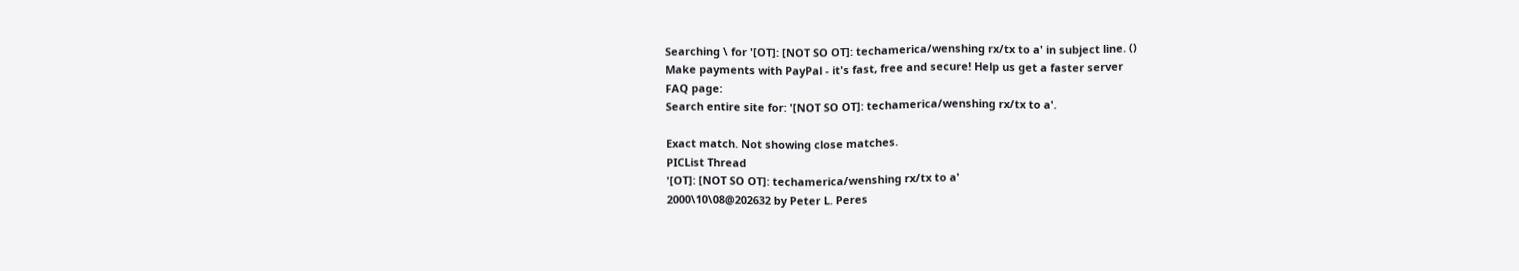Searching \ for '[OT]: [NOT SO OT]: techamerica/wenshing rx/tx to a' in subject line. ()
Make payments with PayPal - it's fast, free and secure! Help us get a faster server
FAQ page:
Search entire site for: '[NOT SO OT]: techamerica/wenshing rx/tx to a'.

Exact match. Not showing close matches.
PICList Thread
'[OT]: [NOT SO OT]: techamerica/wenshing rx/tx to a'
2000\10\08@202632 by Peter L. Peres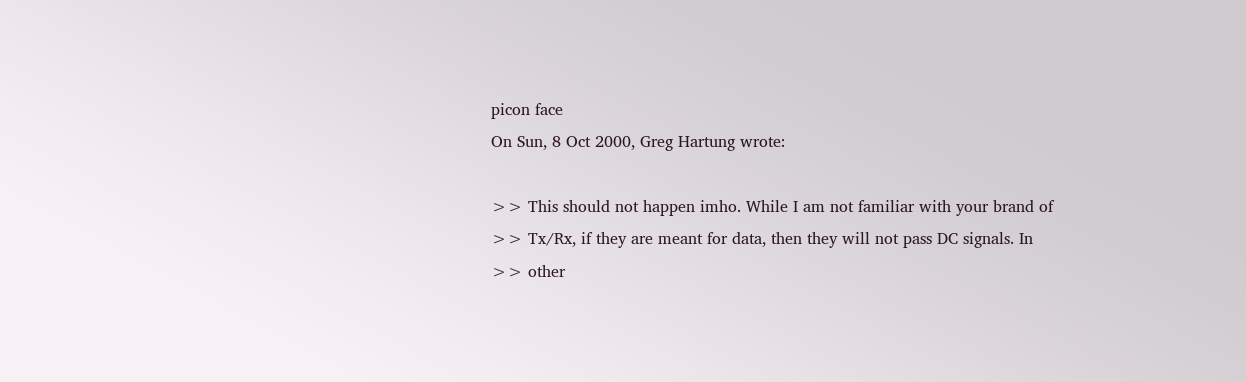picon face
On Sun, 8 Oct 2000, Greg Hartung wrote:

>> This should not happen imho. While I am not familiar with your brand of
>> Tx/Rx, if they are meant for data, then they will not pass DC signals. In
>> other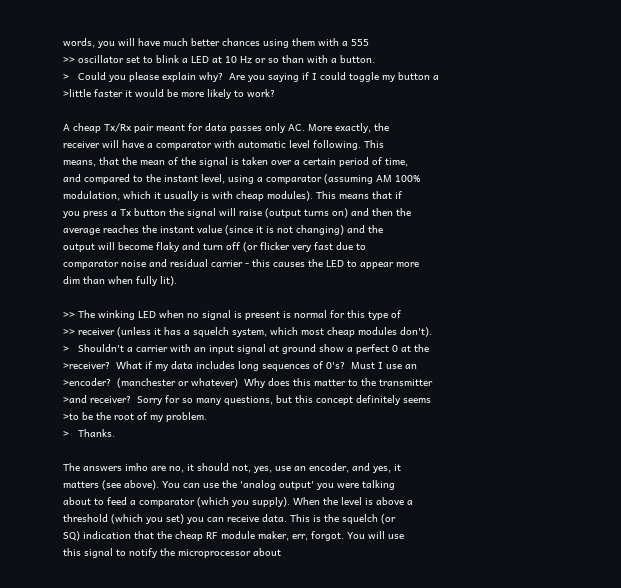words, you will have much better chances using them with a 555
>> oscillator set to blink a LED at 10 Hz or so than with a button.
>   Could you please explain why?  Are you saying if I could toggle my button a
>little faster it would be more likely to work?

A cheap Tx/Rx pair meant for data passes only AC. More exactly, the
receiver will have a comparator with automatic level following. This
means, that the mean of the signal is taken over a certain period of time,
and compared to the instant level, using a comparator (assuming AM 100%
modulation, which it usually is with cheap modules). This means that if
you press a Tx button the signal will raise (output turns on) and then the
average reaches the instant value (since it is not changing) and the
output will become flaky and turn off (or flicker very fast due to
comparator noise and residual carrier - this causes the LED to appear more
dim than when fully lit).

>> The winking LED when no signal is present is normal for this type of
>> receiver (unless it has a squelch system, which most cheap modules don't).
>   Shouldn't a carrier with an input signal at ground show a perfect 0 at the
>receiver?  What if my data includes long sequences of 0's?  Must I use an
>encoder?  (manchester or whatever)  Why does this matter to the transmitter
>and receiver?  Sorry for so many questions, but this concept definitely seems
>to be the root of my problem.
>   Thanks.

The answers imho are no, it should not, yes, use an encoder, and yes, it
matters (see above). You can use the 'analog output' you were talking
about to feed a comparator (which you supply). When the level is above a
threshold (which you set) you can receive data. This is the squelch (or
SQ) indication that the cheap RF module maker, err, forgot. You will use
this signal to notify the microprocessor about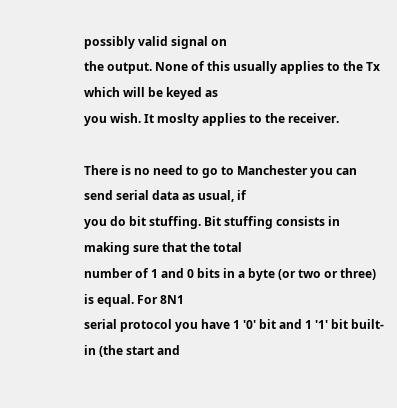possibly valid signal on
the output. None of this usually applies to the Tx which will be keyed as
you wish. It moslty applies to the receiver.

There is no need to go to Manchester you can send serial data as usual, if
you do bit stuffing. Bit stuffing consists in making sure that the total
number of 1 and 0 bits in a byte (or two or three) is equal. For 8N1
serial protocol you have 1 '0' bit and 1 '1' bit built-in (the start and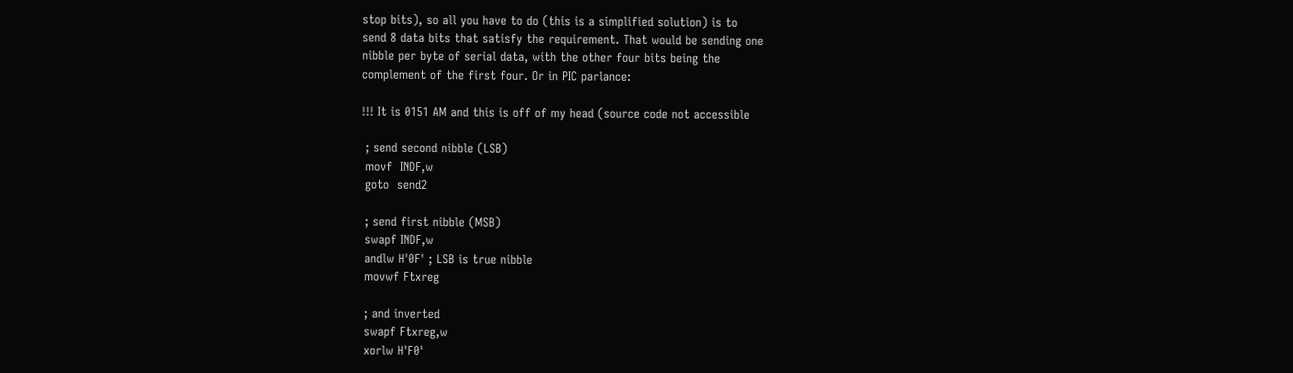stop bits), so all you have to do (this is a simplified solution) is to
send 8 data bits that satisfy the requirement. That would be sending one
nibble per byte of serial data, with the other four bits being the
complement of the first four. Or in PIC parlance:

!!! It is 0151 AM and this is off of my head (source code not accessible

 ; send second nibble (LSB)
 movf  INDF,w
 goto  send2

 ; send first nibble (MSB)
 swapf INDF,w
 andlw H'0F' ; LSB is true nibble
 movwf Ftxreg

 ; and inverted
 swapf Ftxreg,w
 xorlw H'F0'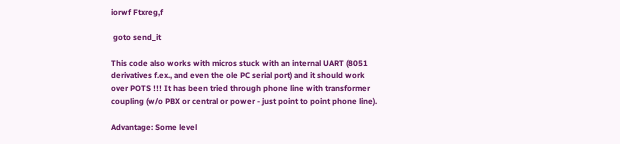iorwf Ftxreg,f

 goto send_it

This code also works with micros stuck with an internal UART (8051
derivatives f.ex., and even the ole PC serial port) and it should work
over POTS !!! It has been tried through phone line with transformer
coupling (w/o PBX or central or power - just point to point phone line).

Advantage: Some level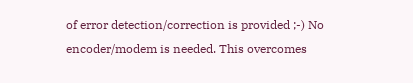of error detection/correction is provided ;-) No
encoder/modem is needed. This overcomes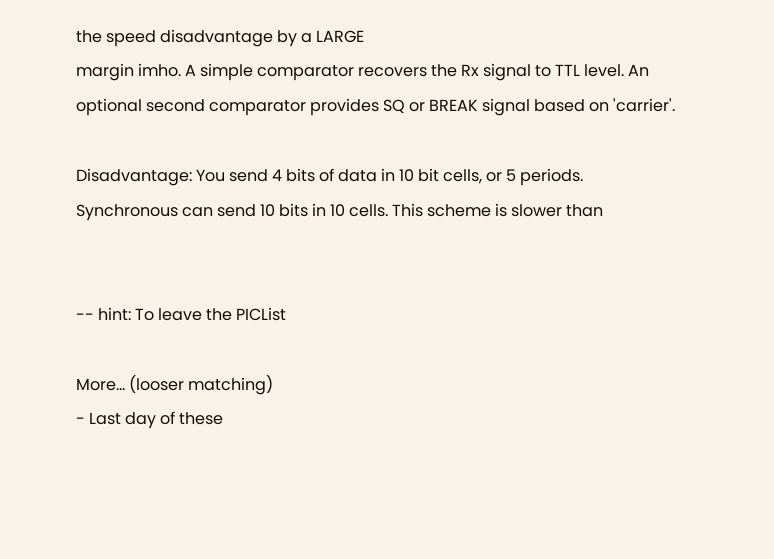the speed disadvantage by a LARGE
margin imho. A simple comparator recovers the Rx signal to TTL level. An
optional second comparator provides SQ or BREAK signal based on 'carrier'.

Disadvantage: You send 4 bits of data in 10 bit cells, or 5 periods.
Synchronous can send 10 bits in 10 cells. This scheme is slower than


-- hint: To leave the PICList

More... (looser matching)
- Last day of these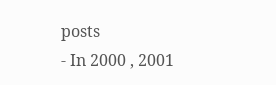posts
- In 2000 , 2001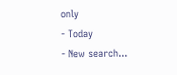only
- Today
- New search...